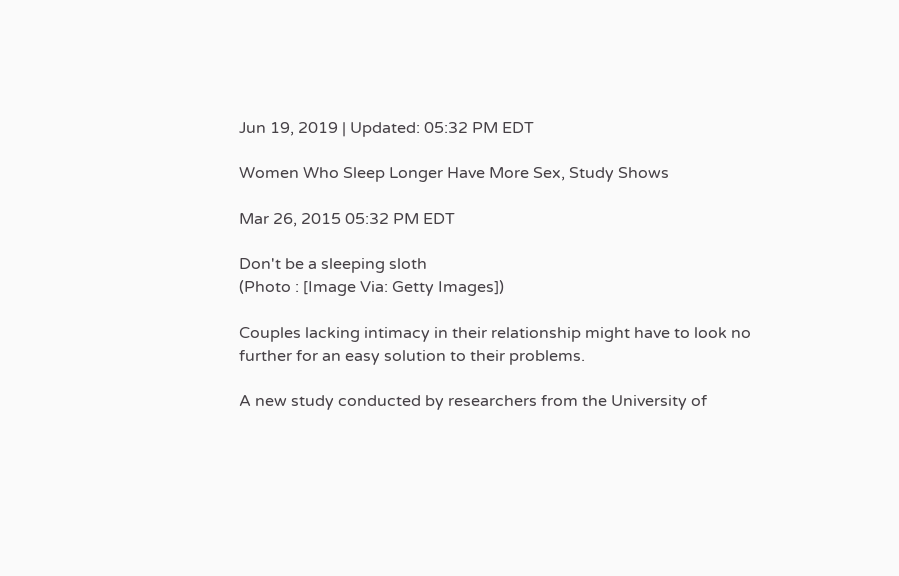Jun 19, 2019 | Updated: 05:32 PM EDT

Women Who Sleep Longer Have More Sex, Study Shows

Mar 26, 2015 05:32 PM EDT

Don't be a sleeping sloth
(Photo : [Image Via: Getty Images])

Couples lacking intimacy in their relationship might have to look no further for an easy solution to their problems.

A new study conducted by researchers from the University of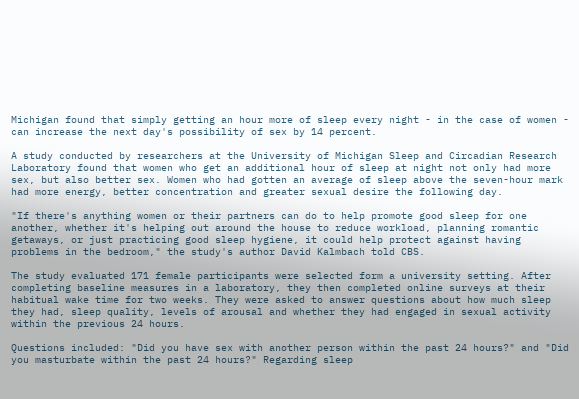Michigan found that simply getting an hour more of sleep every night - in the case of women - can increase the next day's possibility of sex by 14 percent.

A study conducted by researchers at the University of Michigan Sleep and Circadian Research Laboratory found that women who get an additional hour of sleep at night not only had more sex, but also better sex. Women who had gotten an average of sleep above the seven-hour mark had more energy, better concentration and greater sexual desire the following day.

"If there's anything women or their partners can do to help promote good sleep for one another, whether it's helping out around the house to reduce workload, planning romantic getaways, or just practicing good sleep hygiene, it could help protect against having problems in the bedroom," the study's author David Kalmbach told CBS.

The study evaluated 171 female participants were selected form a university setting. After completing baseline measures in a laboratory, they then completed online surveys at their habitual wake time for two weeks. They were asked to answer questions about how much sleep they had, sleep quality, levels of arousal and whether they had engaged in sexual activity within the previous 24 hours.

Questions included: "Did you have sex with another person within the past 24 hours?" and "Did you masturbate within the past 24 hours?" Regarding sleep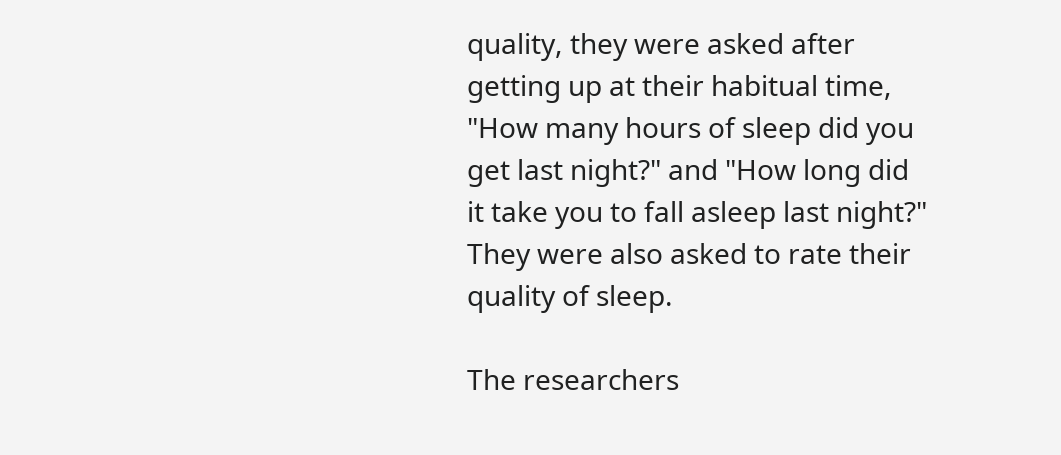quality, they were asked after getting up at their habitual time, "How many hours of sleep did you get last night?" and "How long did it take you to fall asleep last night?" They were also asked to rate their quality of sleep.

The researchers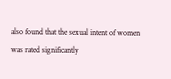also found that the sexual intent of women was rated significantly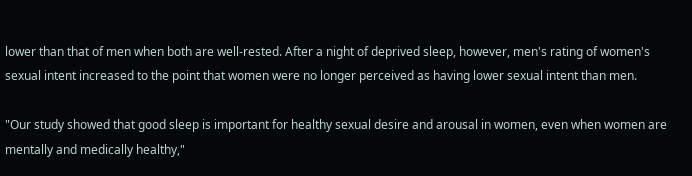lower than that of men when both are well-rested. After a night of deprived sleep, however, men's rating of women's sexual intent increased to the point that women were no longer perceived as having lower sexual intent than men.

"Our study showed that good sleep is important for healthy sexual desire and arousal in women, even when women are mentally and medically healthy,"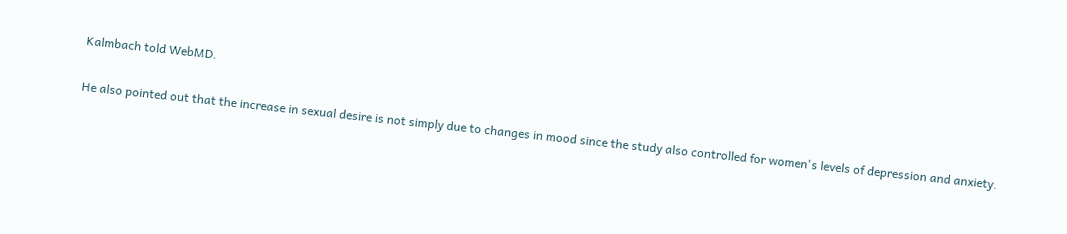Kalmbach told WebMD.

He also pointed out that the increase in sexual desire is not simply due to changes in mood since the study also controlled for women's levels of depression and anxiety.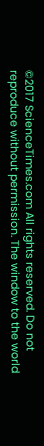©2017 ScienceTimes.com All rights reserved. Do not reproduce without permission. The window to the world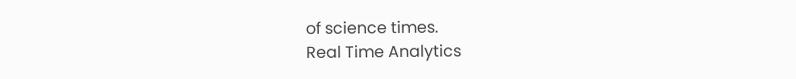of science times.
Real Time Analytics